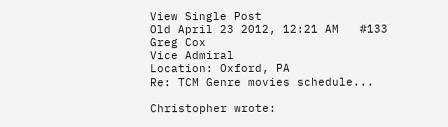View Single Post
Old April 23 2012, 12:21 AM   #133
Greg Cox
Vice Admiral
Location: Oxford, PA
Re: TCM Genre movies schedule...

Christopher wrote: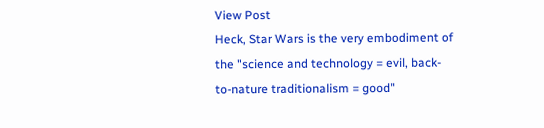View Post
Heck, Star Wars is the very embodiment of the "science and technology = evil, back-to-nature traditionalism = good"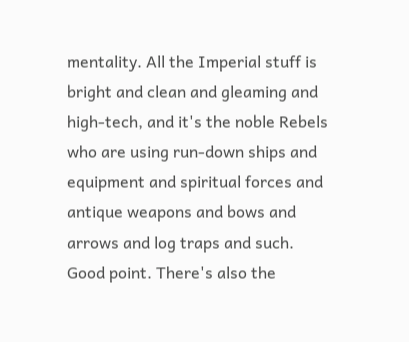mentality. All the Imperial stuff is bright and clean and gleaming and high-tech, and it's the noble Rebels who are using run-down ships and equipment and spiritual forces and antique weapons and bows and arrows and log traps and such.
Good point. There's also the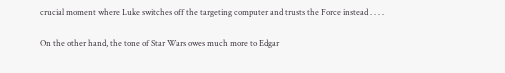crucial moment where Luke switches off the targeting computer and trusts the Force instead . . . .

On the other hand, the tone of Star Wars owes much more to Edgar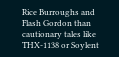Rice Burroughs and Flash Gordon than cautionary tales like THX-1138 or Soylent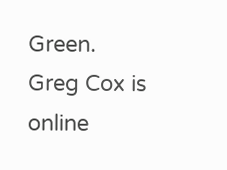Green.
Greg Cox is online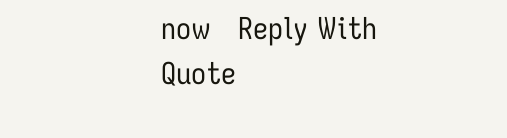now   Reply With Quote